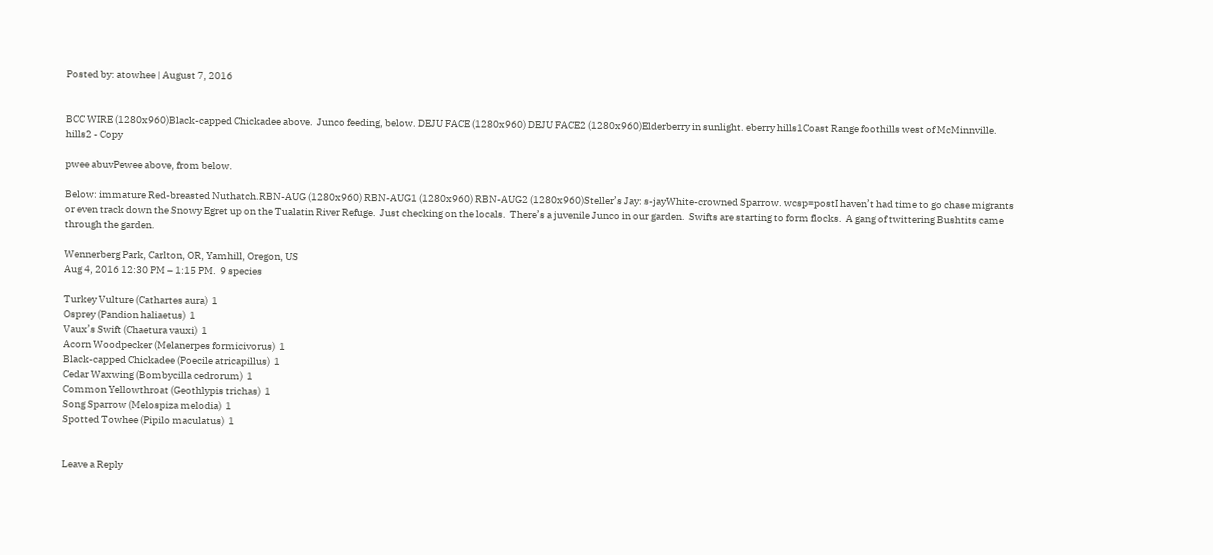Posted by: atowhee | August 7, 2016


BCC WIRE (1280x960)Black-capped Chickadee above.  Junco feeding, below. DEJU FACE (1280x960) DEJU FACE2 (1280x960)Elderberry in sunlight. eberry hills1Coast Range foothills west of McMinnville. hills2 - Copy

pwee abuvPewee above, from below.

Below: immature Red-breasted Nuthatch.RBN-AUG (1280x960) RBN-AUG1 (1280x960) RBN-AUG2 (1280x960)Steller’s Jay: s-jayWhite-crowned Sparrow. wcsp=postI haven’t had time to go chase migrants or even track down the Snowy Egret up on the Tualatin River Refuge.  Just checking on the locals.  There’s a juvenile Junco in our garden.  Swifts are starting to form flocks.  A gang of twittering Bushtits came through the garden.

Wennerberg Park, Carlton, OR, Yamhill, Oregon, US
Aug 4, 2016 12:30 PM – 1:15 PM.  9 species

Turkey Vulture (Cathartes aura)  1
Osprey (Pandion haliaetus)  1
Vaux’s Swift (Chaetura vauxi)  1
Acorn Woodpecker (Melanerpes formicivorus)  1
Black-capped Chickadee (Poecile atricapillus)  1
Cedar Waxwing (Bombycilla cedrorum)  1
Common Yellowthroat (Geothlypis trichas)  1
Song Sparrow (Melospiza melodia)  1
Spotted Towhee (Pipilo maculatus)  1


Leave a Reply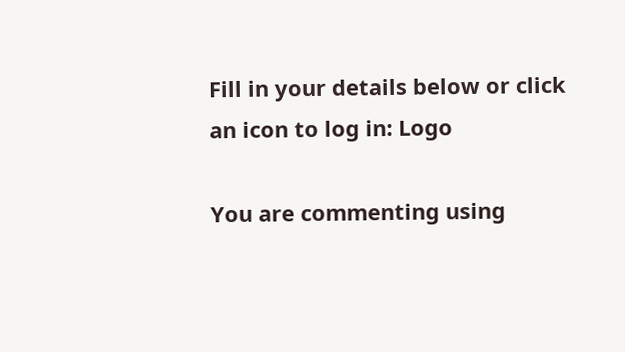Fill in your details below or click an icon to log in: Logo

You are commenting using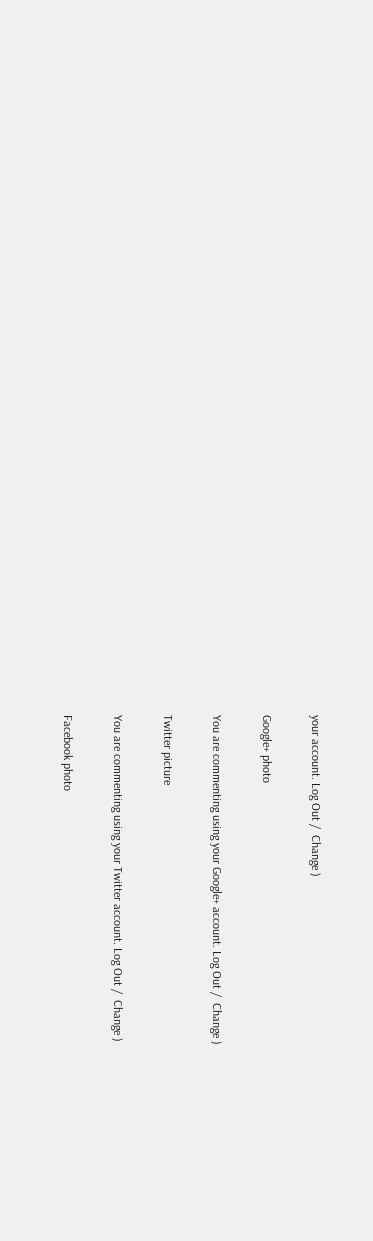your account. Log Out /  Change )

Google+ photo

You are commenting using your Google+ account. Log Out /  Change )

Twitter picture

You are commenting using your Twitter account. Log Out /  Change )

Facebook photo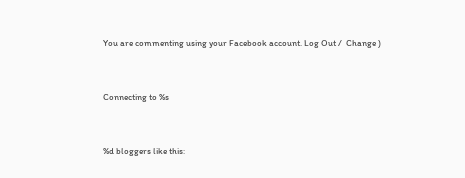You are commenting using your Facebook account. Log Out /  Change )


Connecting to %s


%d bloggers like this: